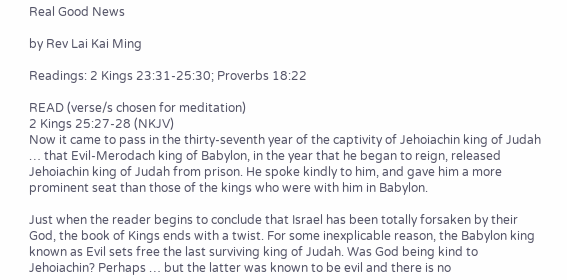Real Good News

by Rev Lai Kai Ming

Readings: 2 Kings 23:31-25:30; Proverbs 18:22

READ (verse/s chosen for meditation)
2 Kings 25:27-28 (NKJV)
Now it came to pass in the thirty-seventh year of the captivity of Jehoiachin king of Judah … that Evil-Merodach king of Babylon, in the year that he began to reign, released Jehoiachin king of Judah from prison. He spoke kindly to him, and gave him a more prominent seat than those of the kings who were with him in Babylon.

Just when the reader begins to conclude that Israel has been totally forsaken by their God, the book of Kings ends with a twist. For some inexplicable reason, the Babylon king known as Evil sets free the last surviving king of Judah. Was God being kind to Jehoiachin? Perhaps … but the latter was known to be evil and there is no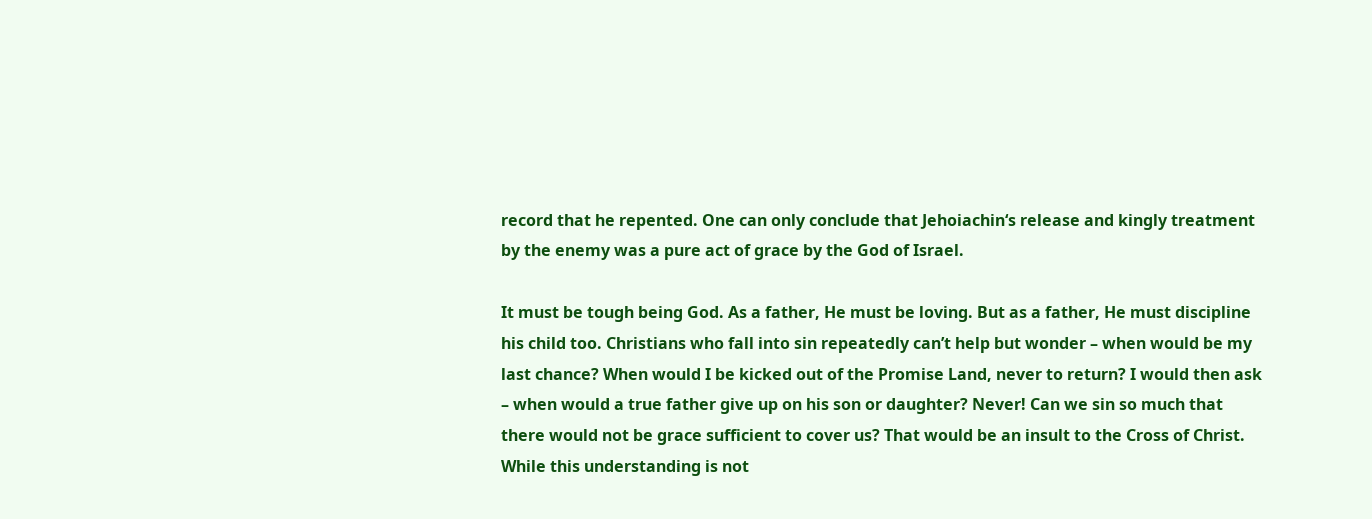record that he repented. One can only conclude that Jehoiachin‘s release and kingly treatment by the enemy was a pure act of grace by the God of Israel.

It must be tough being God. As a father, He must be loving. But as a father, He must discipline his child too. Christians who fall into sin repeatedly can’t help but wonder – when would be my last chance? When would I be kicked out of the Promise Land, never to return? I would then ask – when would a true father give up on his son or daughter? Never! Can we sin so much that there would not be grace sufficient to cover us? That would be an insult to the Cross of Christ. While this understanding is not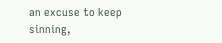an excuse to keep sinning,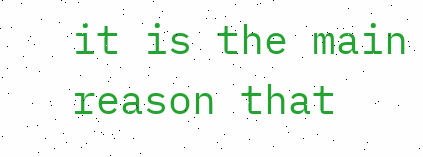it is the main reason that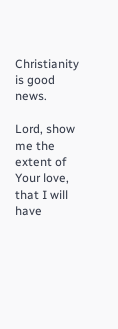Christianity is good news.

Lord, show me the extent of Your love, that I will have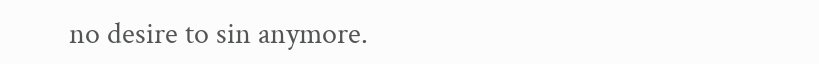no desire to sin anymore.